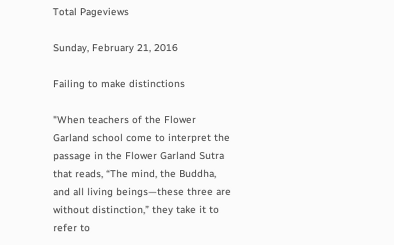Total Pageviews

Sunday, February 21, 2016

Failing to make distinctions

"When teachers of the Flower Garland school come to interpret the passage in the Flower Garland Sutra that reads, “The mind, the Buddha, and all living beings—these three are without distinction,” they take it to refer to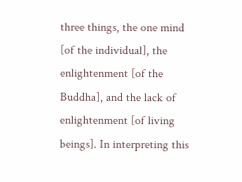three things, the one mind [of the individual], the enlightenment [of the Buddha], and the lack of enlightenment [of living beings]. In interpreting this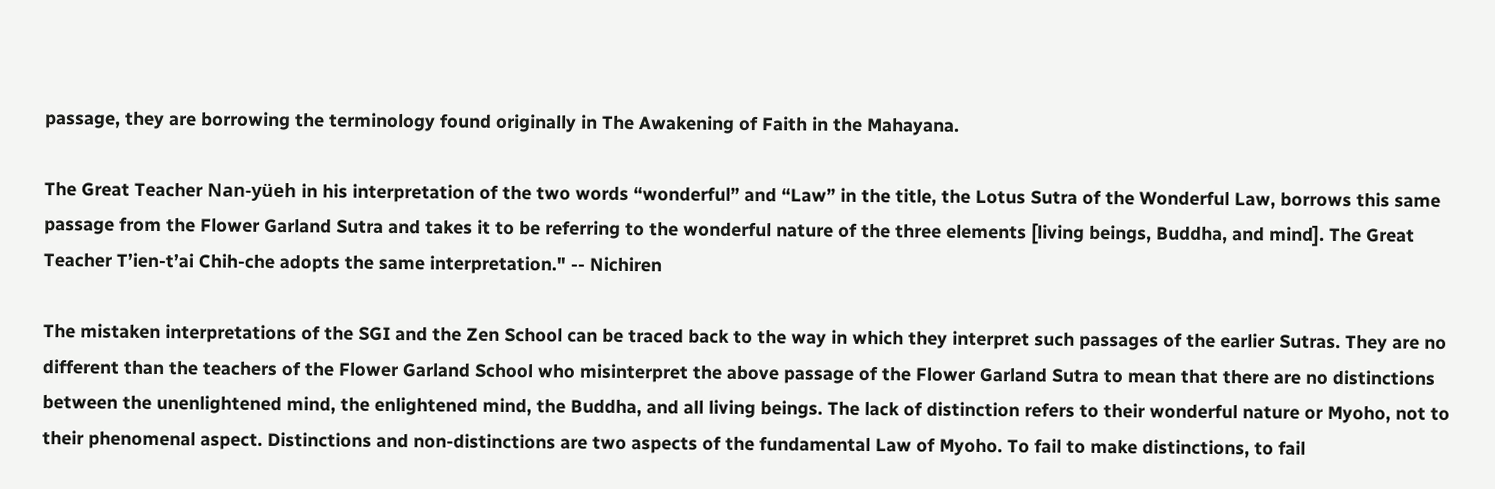passage, they are borrowing the terminology found originally in The Awakening of Faith in the Mahayana.

The Great Teacher Nan-yüeh in his interpretation of the two words “wonderful” and “Law” in the title, the Lotus Sutra of the Wonderful Law, borrows this same passage from the Flower Garland Sutra and takes it to be referring to the wonderful nature of the three elements [living beings, Buddha, and mind]. The Great Teacher T’ien-t’ai Chih-che adopts the same interpretation." -- Nichiren

The mistaken interpretations of the SGI and the Zen School can be traced back to the way in which they interpret such passages of the earlier Sutras. They are no different than the teachers of the Flower Garland School who misinterpret the above passage of the Flower Garland Sutra to mean that there are no distinctions between the unenlightened mind, the enlightened mind, the Buddha, and all living beings. The lack of distinction refers to their wonderful nature or Myoho, not to their phenomenal aspect. Distinctions and non-distinctions are two aspects of the fundamental Law of Myoho. To fail to make distinctions, to fail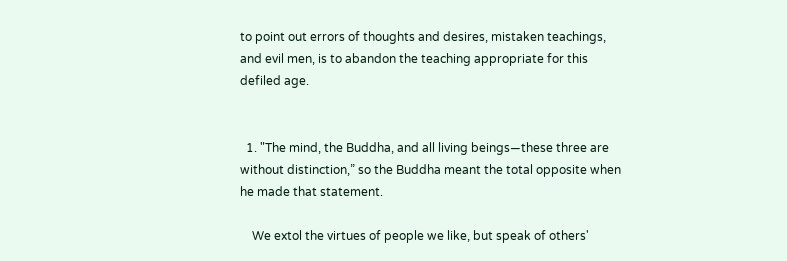to point out errors of thoughts and desires, mistaken teachings, and evil men, is to abandon the teaching appropriate for this defiled age.


  1. "The mind, the Buddha, and all living beings—these three are without distinction,” so the Buddha meant the total opposite when he made that statement.

    We extol the virtues of people we like, but speak of others'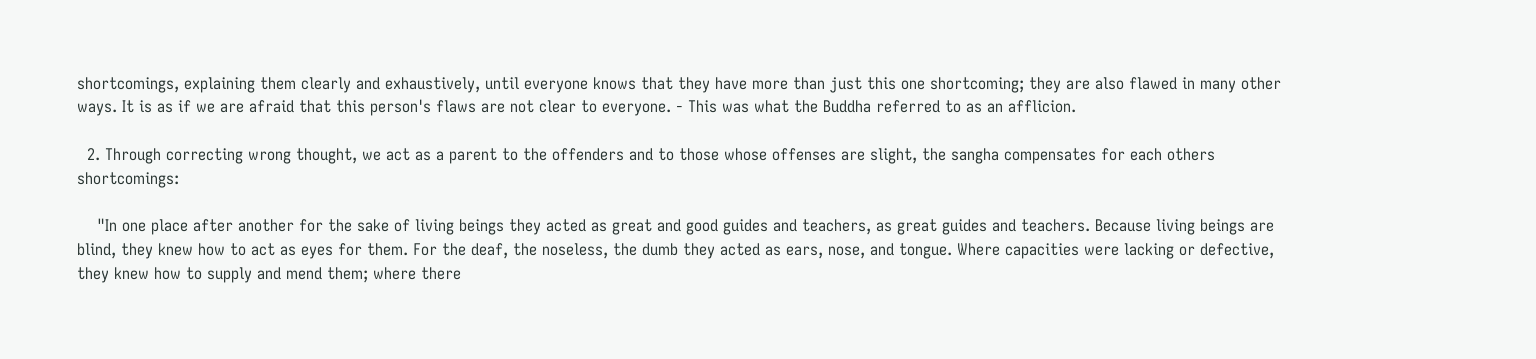shortcomings, explaining them clearly and exhaustively, until everyone knows that they have more than just this one shortcoming; they are also flawed in many other ways. It is as if we are afraid that this person's flaws are not clear to everyone. - This was what the Buddha referred to as an afflicion.

  2. Through correcting wrong thought, we act as a parent to the offenders and to those whose offenses are slight, the sangha compensates for each others shortcomings:

    "In one place after another for the sake of living beings they acted as great and good guides and teachers, as great guides and teachers. Because living beings are blind, they knew how to act as eyes for them. For the deaf, the noseless, the dumb they acted as ears, nose, and tongue. Where capacities were lacking or defective, they knew how to supply and mend them; where there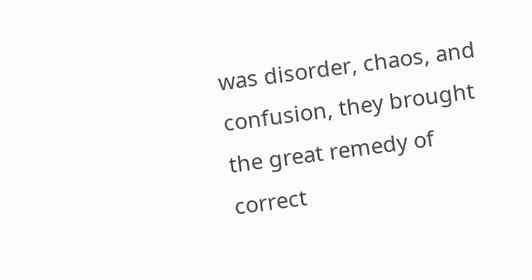was disorder, chaos, and confusion, they brought the great remedy of correct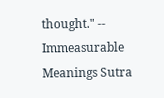thought." -- Immeasurable Meanings Sutra